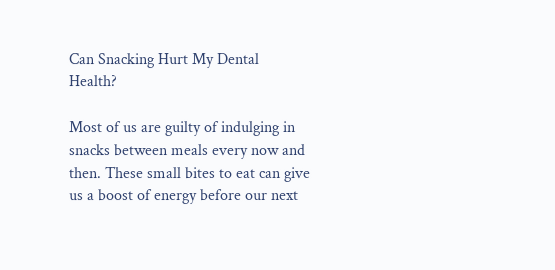Can Snacking Hurt My Dental Health?

Most of us are guilty of indulging in snacks between meals every now and then. These small bites to eat can give us a boost of energy before our next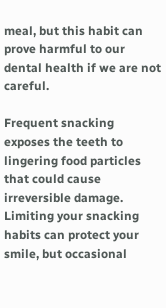meal, but this habit can prove harmful to our dental health if we are not careful.

Frequent snacking exposes the teeth to lingering food particles that could cause irreversible damage. Limiting your snacking habits can protect your smile, but occasional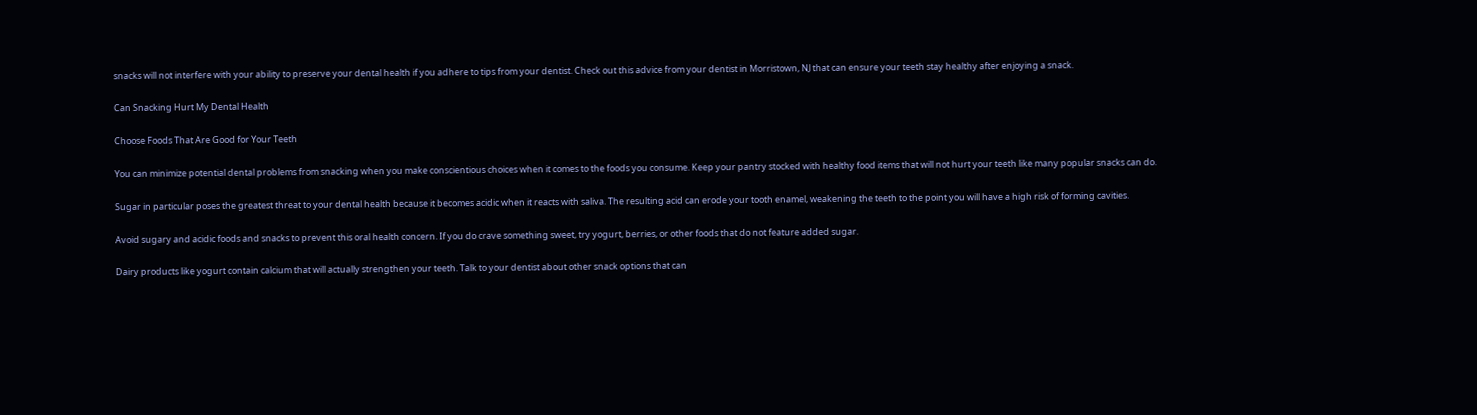snacks will not interfere with your ability to preserve your dental health if you adhere to tips from your dentist. Check out this advice from your dentist in Morristown, NJ that can ensure your teeth stay healthy after enjoying a snack.

Can Snacking Hurt My Dental Health

Choose Foods That Are Good for Your Teeth

You can minimize potential dental problems from snacking when you make conscientious choices when it comes to the foods you consume. Keep your pantry stocked with healthy food items that will not hurt your teeth like many popular snacks can do.

Sugar in particular poses the greatest threat to your dental health because it becomes acidic when it reacts with saliva. The resulting acid can erode your tooth enamel, weakening the teeth to the point you will have a high risk of forming cavities.

Avoid sugary and acidic foods and snacks to prevent this oral health concern. If you do crave something sweet, try yogurt, berries, or other foods that do not feature added sugar.

Dairy products like yogurt contain calcium that will actually strengthen your teeth. Talk to your dentist about other snack options that can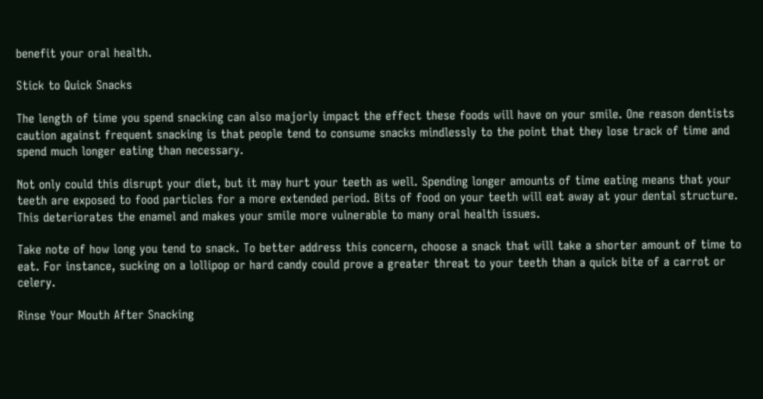benefit your oral health.

Stick to Quick Snacks

The length of time you spend snacking can also majorly impact the effect these foods will have on your smile. One reason dentists caution against frequent snacking is that people tend to consume snacks mindlessly to the point that they lose track of time and spend much longer eating than necessary.

Not only could this disrupt your diet, but it may hurt your teeth as well. Spending longer amounts of time eating means that your teeth are exposed to food particles for a more extended period. Bits of food on your teeth will eat away at your dental structure. This deteriorates the enamel and makes your smile more vulnerable to many oral health issues.

Take note of how long you tend to snack. To better address this concern, choose a snack that will take a shorter amount of time to eat. For instance, sucking on a lollipop or hard candy could prove a greater threat to your teeth than a quick bite of a carrot or celery.

Rinse Your Mouth After Snacking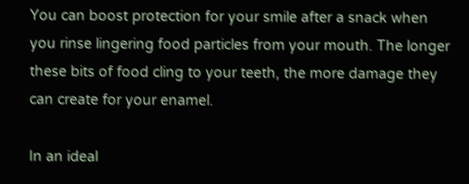You can boost protection for your smile after a snack when you rinse lingering food particles from your mouth. The longer these bits of food cling to your teeth, the more damage they can create for your enamel.

In an ideal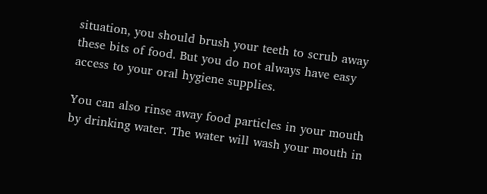situation, you should brush your teeth to scrub away these bits of food. But you do not always have easy access to your oral hygiene supplies.

You can also rinse away food particles in your mouth by drinking water. The water will wash your mouth in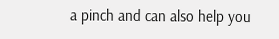a pinch and can also help you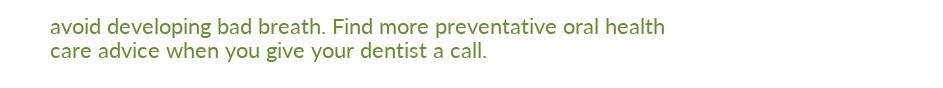avoid developing bad breath. Find more preventative oral health care advice when you give your dentist a call.